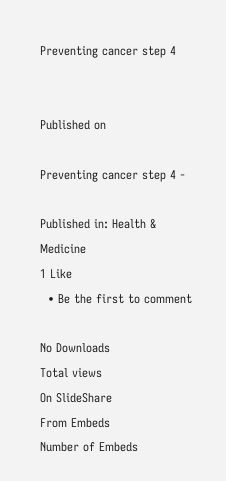Preventing cancer step 4


Published on

Preventing cancer step 4 -

Published in: Health & Medicine
1 Like
  • Be the first to comment

No Downloads
Total views
On SlideShare
From Embeds
Number of Embeds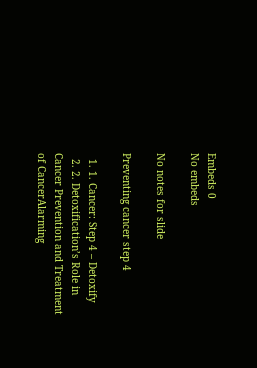Embeds 0
No embeds

No notes for slide

Preventing cancer step 4

  1. 1. Cancer: Step 4 – Detoxify
  2. 2. Detoxification’s Role in Cancer Prevention and Treatment of CancerAlarming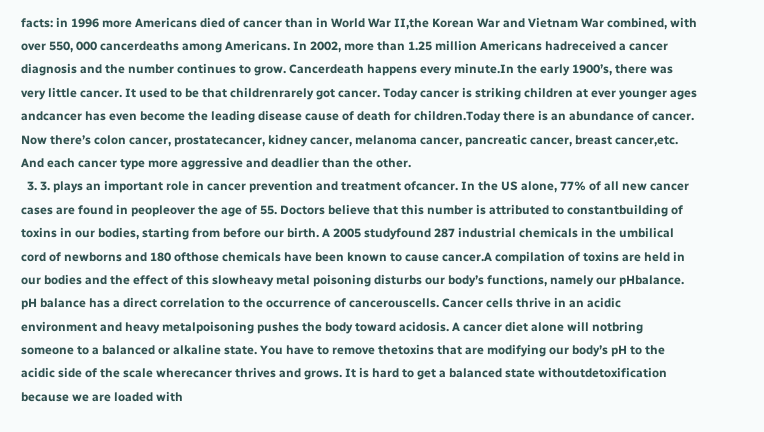facts: in 1996 more Americans died of cancer than in World War II,the Korean War and Vietnam War combined, with over 550, 000 cancerdeaths among Americans. In 2002, more than 1.25 million Americans hadreceived a cancer diagnosis and the number continues to grow. Cancerdeath happens every minute.In the early 1900’s, there was very little cancer. It used to be that childrenrarely got cancer. Today cancer is striking children at ever younger ages andcancer has even become the leading disease cause of death for children.Today there is an abundance of cancer. Now there’s colon cancer, prostatecancer, kidney cancer, melanoma cancer, pancreatic cancer, breast cancer,etc. And each cancer type more aggressive and deadlier than the other.
  3. 3. plays an important role in cancer prevention and treatment ofcancer. In the US alone, 77% of all new cancer cases are found in peopleover the age of 55. Doctors believe that this number is attributed to constantbuilding of toxins in our bodies, starting from before our birth. A 2005 studyfound 287 industrial chemicals in the umbilical cord of newborns and 180 ofthose chemicals have been known to cause cancer.A compilation of toxins are held in our bodies and the effect of this slowheavy metal poisoning disturbs our body’s functions, namely our pHbalance. pH balance has a direct correlation to the occurrence of cancerouscells. Cancer cells thrive in an acidic environment and heavy metalpoisoning pushes the body toward acidosis. A cancer diet alone will notbring someone to a balanced or alkaline state. You have to remove thetoxins that are modifying our body’s pH to the acidic side of the scale wherecancer thrives and grows. It is hard to get a balanced state withoutdetoxification because we are loaded with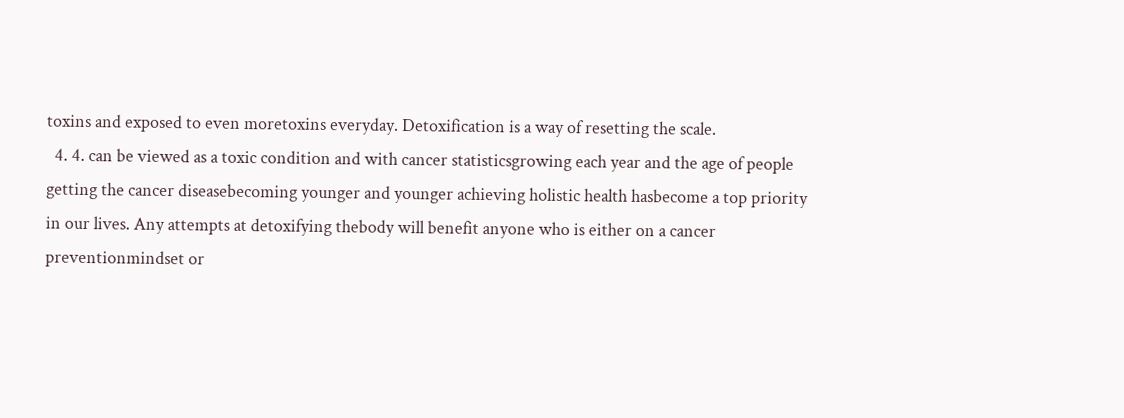toxins and exposed to even moretoxins everyday. Detoxification is a way of resetting the scale.
  4. 4. can be viewed as a toxic condition and with cancer statisticsgrowing each year and the age of people getting the cancer diseasebecoming younger and younger achieving holistic health hasbecome a top priority in our lives. Any attempts at detoxifying thebody will benefit anyone who is either on a cancer preventionmindset or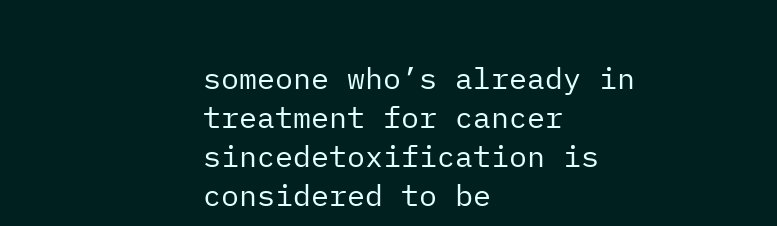someone who’s already in treatment for cancer sincedetoxification is considered to be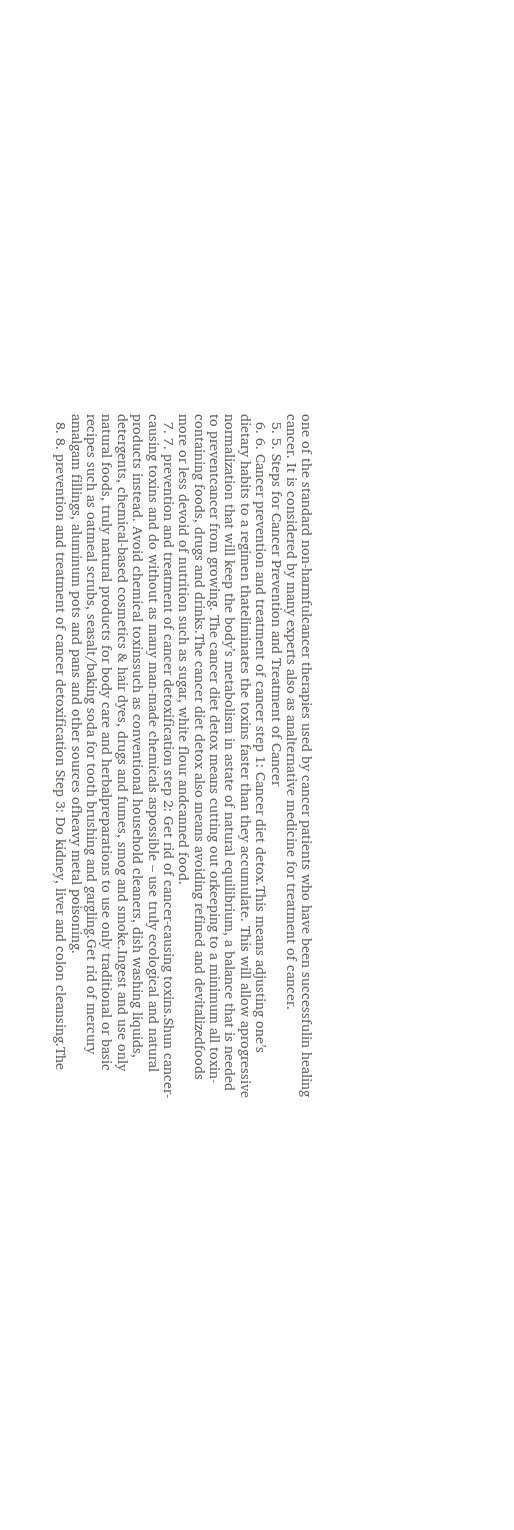one of the standard non-harmfulcancer therapies used by cancer patients who have been successfulin healing cancer. It is considered by many experts also as analternative medicine for treatment of cancer.
  5. 5. Steps for Cancer Prevention and Treatment of Cancer
  6. 6. Cancer prevention and treatment of cancer step 1: Cancer diet detox.This means adjusting one’s dietary habits to a regimen thateliminates the toxins faster than they accumulate. This will allow aprogressive normalization that will keep the body’s metabolism in astate of natural equilibrium, a balance that is needed to preventcancer from growing. The cancer diet detox means cutting out orkeeping to a minimum all toxin-containing foods, drugs and drinks.The cancer diet detox also means avoiding refined and devitalizedfoods more or less devoid of nutrition such as sugar, white flour andcanned food.
  7. 7. prevention and treatment of cancer detoxification step 2: Get rid of cancer-causing toxins.Shun cancer-causing toxins and do without as many man-made chemicals aspossible – use truly ecological and natural products instead. Avoid chemical toxinssuch as conventional household cleaners, dish washing liquids, detergents, chemical-based cosmetics & hair dyes, drugs and fumes, smog and smoke.Ingest and use only natural foods, truly natural products for body care and herbalpreparations to use only traditional or basic recipes such as oatmeal scrubs, seasalt/baking soda for tooth brushing and gargling.Get rid of mercury amalgam fillings, aluminum pots and pans and other sources ofheavy metal poisoning.
  8. 8. prevention and treatment of cancer detoxification Step 3: Do kidney, liver and colon cleansing.The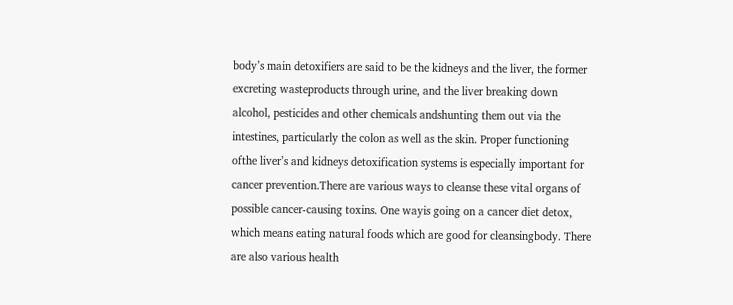body’s main detoxifiers are said to be the kidneys and the liver, the former excreting wasteproducts through urine, and the liver breaking down alcohol, pesticides and other chemicals andshunting them out via the intestines, particularly the colon as well as the skin. Proper functioning ofthe liver’s and kidneys detoxification systems is especially important for cancer prevention.There are various ways to cleanse these vital organs of possible cancer-causing toxins. One wayis going on a cancer diet detox, which means eating natural foods which are good for cleansingbody. There are also various health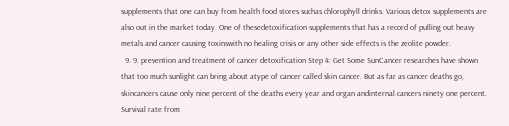supplements that one can buy from health food stores suchas chlorophyll drinks. Various detox supplements are also out in the market today. One of thesedetoxification supplements that has a record of pulling out heavy metals and cancer causing toxinswith no healing crisis or any other side effects is the zeolite powder.
  9. 9. prevention and treatment of cancer detoxification Step 4: Get Some SunCancer researches have shown that too much sunlight can bring about atype of cancer called skin cancer. But as far as cancer deaths go, skincancers cause only nine percent of the deaths every year and organ andinternal cancers ninety one percent. Survival rate from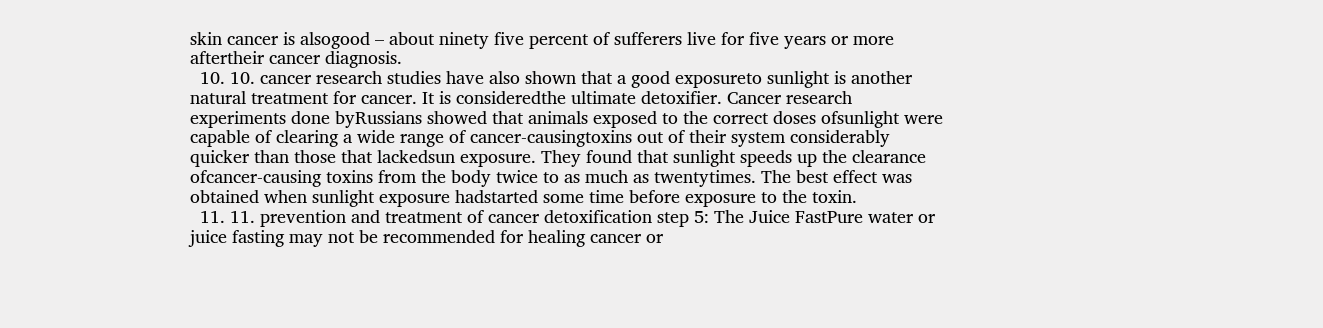skin cancer is alsogood – about ninety five percent of sufferers live for five years or more aftertheir cancer diagnosis.
  10. 10. cancer research studies have also shown that a good exposureto sunlight is another natural treatment for cancer. It is consideredthe ultimate detoxifier. Cancer research experiments done byRussians showed that animals exposed to the correct doses ofsunlight were capable of clearing a wide range of cancer-causingtoxins out of their system considerably quicker than those that lackedsun exposure. They found that sunlight speeds up the clearance ofcancer-causing toxins from the body twice to as much as twentytimes. The best effect was obtained when sunlight exposure hadstarted some time before exposure to the toxin.
  11. 11. prevention and treatment of cancer detoxification step 5: The Juice FastPure water or juice fasting may not be recommended for healing cancer or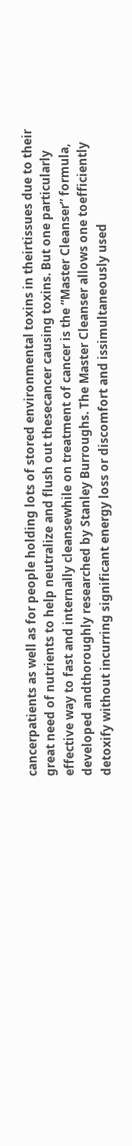cancerpatients as well as for people holding lots of stored environmental toxins in theirtissues due to their great need of nutrients to help neutralize and flush out thesecancer causing toxins. But one particularly effective way to fast and internally cleansewhile on treatment of cancer is the “Master Cleanser” formula, developed andthoroughly researched by Stanley Burroughs. The Master Cleanser allows one toefficiently detoxify without incurring significant energy loss or discomfort and issimultaneously used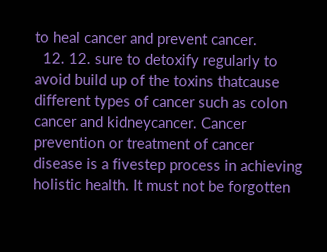to heal cancer and prevent cancer.
  12. 12. sure to detoxify regularly to avoid build up of the toxins thatcause different types of cancer such as colon cancer and kidneycancer. Cancer prevention or treatment of cancer disease is a fivestep process in achieving holistic health. It must not be forgotten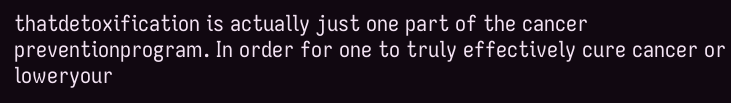thatdetoxification is actually just one part of the cancer preventionprogram. In order for one to truly effectively cure cancer or loweryour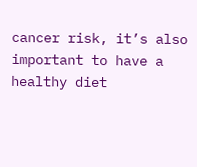cancer risk, it’s also important to have a healthy diet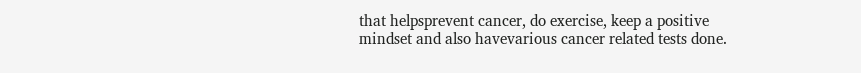that helpsprevent cancer, do exercise, keep a positive mindset and also havevarious cancer related tests done.